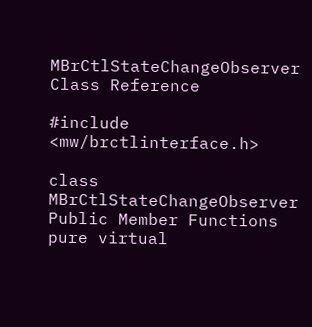MBrCtlStateChangeObserver Class Reference

#include <mw/brctlinterface.h>

class MBrCtlStateChangeObserver
Public Member Functions
pure virtual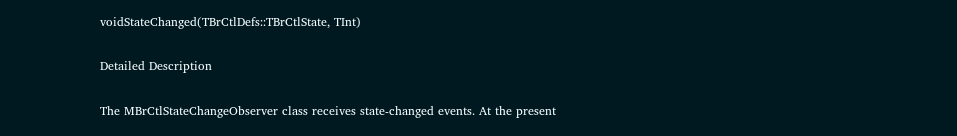voidStateChanged(TBrCtlDefs::TBrCtlState, TInt)

Detailed Description

The MBrCtlStateChangeObserver class receives state-changed events. At the present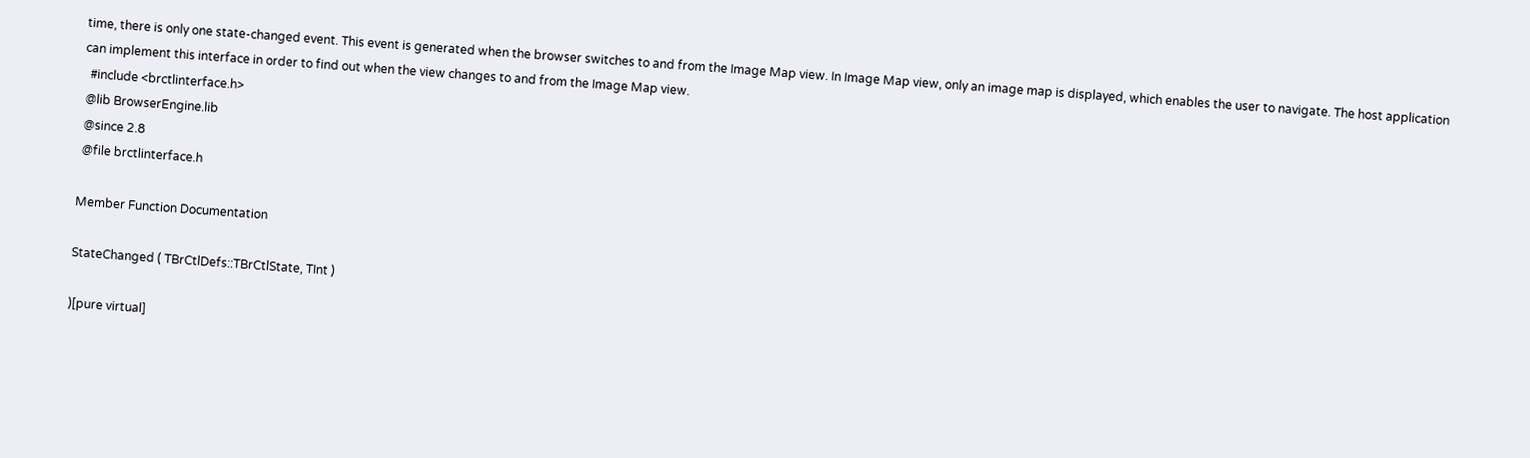time, there is only one state-changed event. This event is generated when the browser switches to and from the Image Map view. In Image Map view, only an image map is displayed, which enables the user to navigate. The host application can implement this interface in order to find out when the view changes to and from the Image Map view.
  #include <brctlinterface.h>
 @lib BrowserEngine.lib
 @since 2.8
 @file brctlinterface.h

Member Function Documentation

StateChanged ( TBrCtlDefs::TBrCtlState, TInt )

)[pure virtual]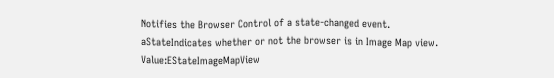Notifies the Browser Control of a state-changed event.
aStateIndicates whether or not the browser is in Image Map view. Value:EStateImageMapView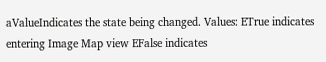aValueIndicates the state being changed. Values: ETrue indicates entering Image Map view EFalse indicates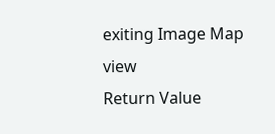exiting Image Map view
Return Value